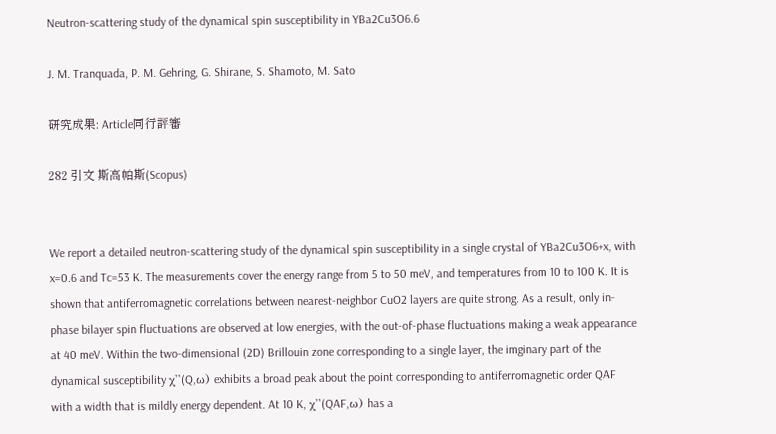Neutron-scattering study of the dynamical spin susceptibility in YBa2Cu3O6.6

J. M. Tranquada, P. M. Gehring, G. Shirane, S. Shamoto, M. Sato

研究成果: Article同行評審

282 引文 斯高帕斯(Scopus)


We report a detailed neutron-scattering study of the dynamical spin susceptibility in a single crystal of YBa2Cu3O6+x, with x=0.6 and Tc=53 K. The measurements cover the energy range from 5 to 50 meV, and temperatures from 10 to 100 K. It is shown that antiferromagnetic correlations between nearest-neighbor CuO2 layers are quite strong. As a result, only in-phase bilayer spin fluctuations are observed at low energies, with the out-of-phase fluctuations making a weak appearance at 40 meV. Within the two-dimensional (2D) Brillouin zone corresponding to a single layer, the imginary part of the dynamical susceptibility χ''(Q,ω) exhibits a broad peak about the point corresponding to antiferromagnetic order QAF with a width that is mildly energy dependent. At 10 K, χ''(QAF,ω) has a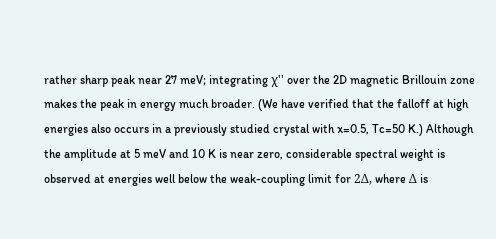rather sharp peak near 27 meV; integrating χ'' over the 2D magnetic Brillouin zone makes the peak in energy much broader. (We have verified that the falloff at high energies also occurs in a previously studied crystal with x=0.5, Tc=50 K.) Although the amplitude at 5 meV and 10 K is near zero, considerable spectral weight is observed at energies well below the weak-coupling limit for 2Δ, where Δ is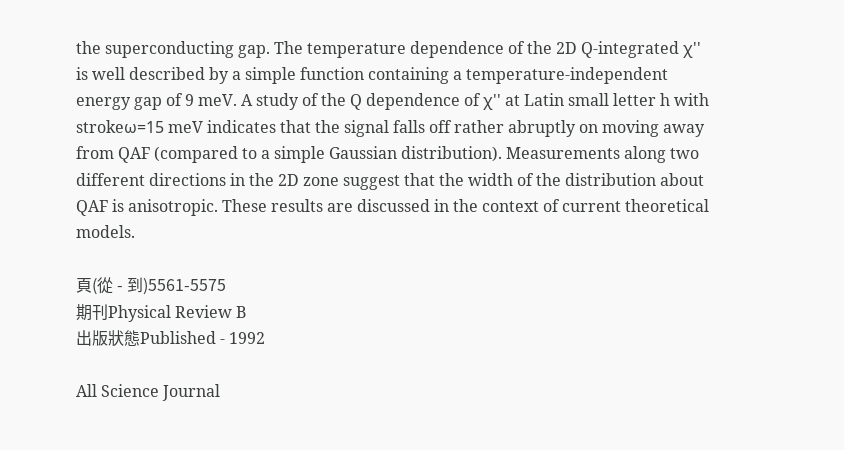the superconducting gap. The temperature dependence of the 2D Q-integrated χ'' is well described by a simple function containing a temperature-independent energy gap of 9 meV. A study of the Q dependence of χ'' at Latin small letter h with strokeω=15 meV indicates that the signal falls off rather abruptly on moving away from QAF (compared to a simple Gaussian distribution). Measurements along two different directions in the 2D zone suggest that the width of the distribution about QAF is anisotropic. These results are discussed in the context of current theoretical models.

頁(從 - 到)5561-5575
期刊Physical Review B
出版狀態Published - 1992

All Science Journal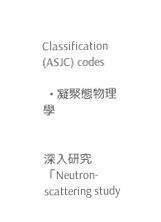Classification (ASJC) codes

  • 凝聚態物理學


深入研究「Neutron-scattering study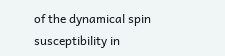of the dynamical spin susceptibility in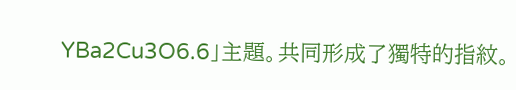YBa2Cu3O6.6」主題。共同形成了獨特的指紋。